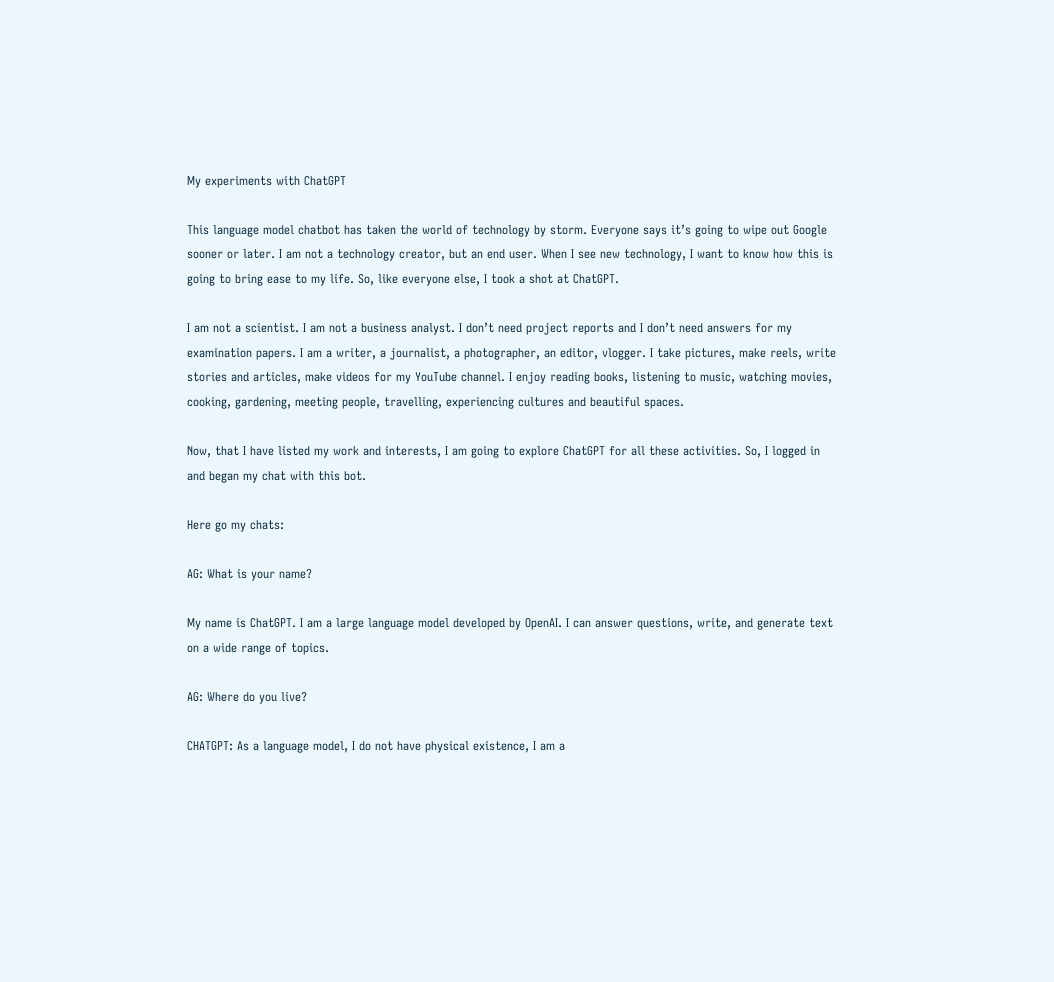My experiments with ChatGPT

This language model chatbot has taken the world of technology by storm. Everyone says it’s going to wipe out Google sooner or later. I am not a technology creator, but an end user. When I see new technology, I want to know how this is going to bring ease to my life. So, like everyone else, I took a shot at ChatGPT.

I am not a scientist. I am not a business analyst. I don’t need project reports and I don’t need answers for my examination papers. I am a writer, a journalist, a photographer, an editor, vlogger. I take pictures, make reels, write stories and articles, make videos for my YouTube channel. I enjoy reading books, listening to music, watching movies, cooking, gardening, meeting people, travelling, experiencing cultures and beautiful spaces.

Now, that I have listed my work and interests, I am going to explore ChatGPT for all these activities. So, I logged in and began my chat with this bot.

Here go my chats:

AG: What is your name?

My name is ChatGPT. I am a large language model developed by OpenAI. I can answer questions, write, and generate text on a wide range of topics.

AG: Where do you live?

CHATGPT: As a language model, I do not have physical existence, I am a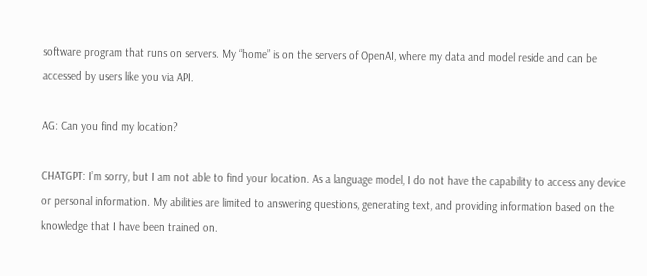software program that runs on servers. My “home” is on the servers of OpenAI, where my data and model reside and can be accessed by users like you via API.

AG: Can you find my location?

CHATGPT: I’m sorry, but I am not able to find your location. As a language model, I do not have the capability to access any device or personal information. My abilities are limited to answering questions, generating text, and providing information based on the knowledge that I have been trained on.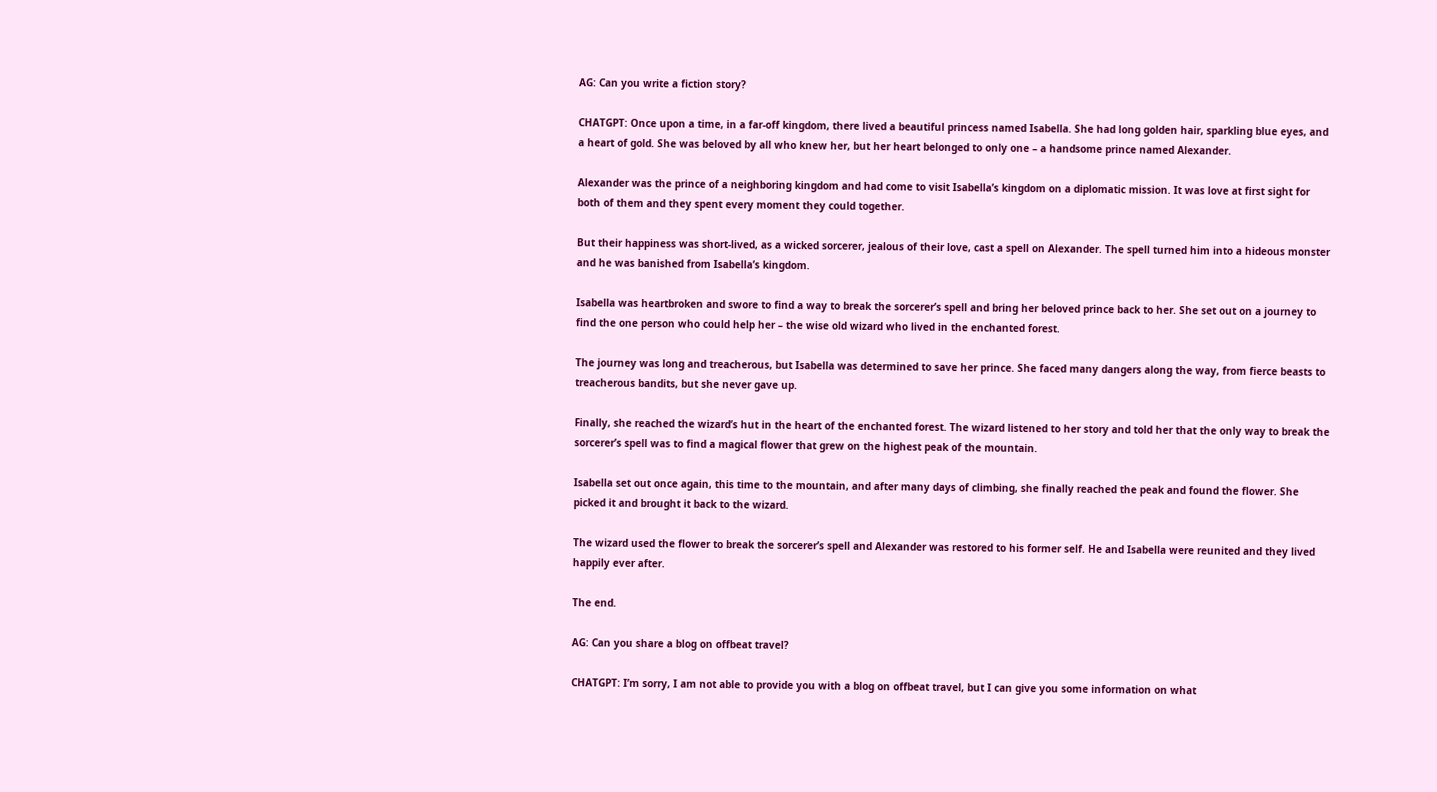AG: Can you write a fiction story?

CHATGPT: Once upon a time, in a far-off kingdom, there lived a beautiful princess named Isabella. She had long golden hair, sparkling blue eyes, and a heart of gold. She was beloved by all who knew her, but her heart belonged to only one – a handsome prince named Alexander.

Alexander was the prince of a neighboring kingdom and had come to visit Isabella’s kingdom on a diplomatic mission. It was love at first sight for both of them and they spent every moment they could together.

But their happiness was short-lived, as a wicked sorcerer, jealous of their love, cast a spell on Alexander. The spell turned him into a hideous monster and he was banished from Isabella’s kingdom.

Isabella was heartbroken and swore to find a way to break the sorcerer’s spell and bring her beloved prince back to her. She set out on a journey to find the one person who could help her – the wise old wizard who lived in the enchanted forest.

The journey was long and treacherous, but Isabella was determined to save her prince. She faced many dangers along the way, from fierce beasts to treacherous bandits, but she never gave up.

Finally, she reached the wizard’s hut in the heart of the enchanted forest. The wizard listened to her story and told her that the only way to break the sorcerer’s spell was to find a magical flower that grew on the highest peak of the mountain.

Isabella set out once again, this time to the mountain, and after many days of climbing, she finally reached the peak and found the flower. She picked it and brought it back to the wizard.

The wizard used the flower to break the sorcerer’s spell and Alexander was restored to his former self. He and Isabella were reunited and they lived happily ever after.

The end.

AG: Can you share a blog on offbeat travel?

CHATGPT: I’m sorry, I am not able to provide you with a blog on offbeat travel, but I can give you some information on what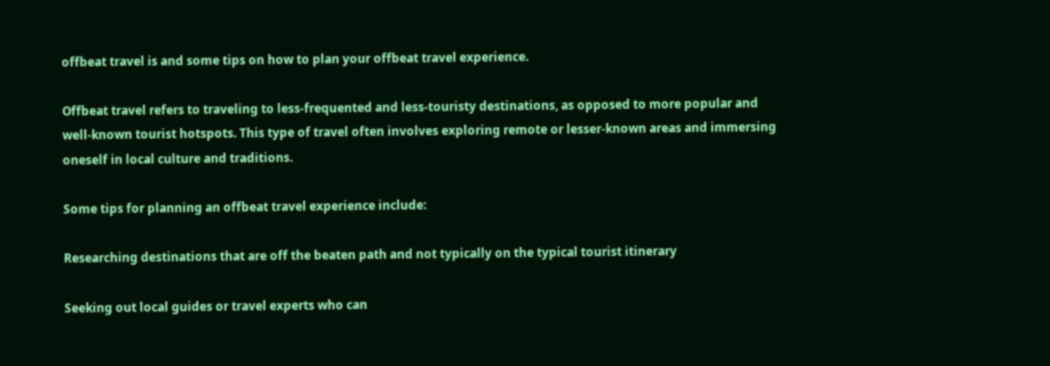offbeat travel is and some tips on how to plan your offbeat travel experience.

Offbeat travel refers to traveling to less-frequented and less-touristy destinations, as opposed to more popular and well-known tourist hotspots. This type of travel often involves exploring remote or lesser-known areas and immersing oneself in local culture and traditions.

Some tips for planning an offbeat travel experience include:

Researching destinations that are off the beaten path and not typically on the typical tourist itinerary

Seeking out local guides or travel experts who can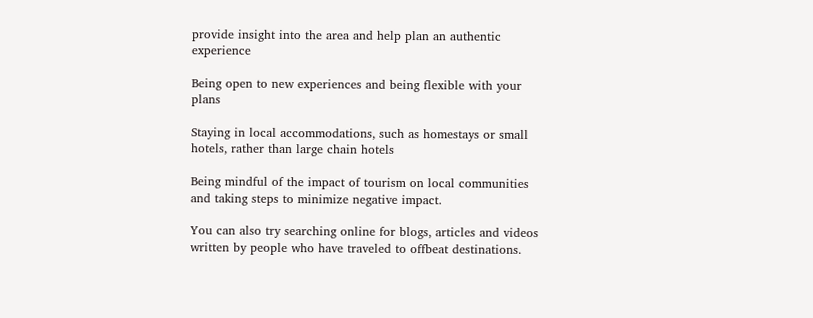provide insight into the area and help plan an authentic experience

Being open to new experiences and being flexible with your plans

Staying in local accommodations, such as homestays or small hotels, rather than large chain hotels

Being mindful of the impact of tourism on local communities and taking steps to minimize negative impact.

You can also try searching online for blogs, articles and videos written by people who have traveled to offbeat destinations.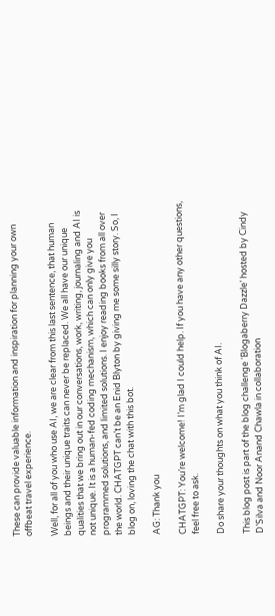These can provide valuable information and inspiration for planning your own offbeat travel experience.

Well, for all of you who use AI, we are clear from this last sentence, that human beings and their unique traits can never be replaced. We all have our unique qualities that we bring out in our conversations, work, writing, journaling and AI is not unique. It is a human-fed coding mechanism, which can only give you programmed solutions, and limited solutions. I enjoy reading books from all over the world. CHATGPT can’t be an Enid Blyton by giving me some silly story. So, I blog on, loving the chat with this bot.

AG: Thank you

CHATGPT: You’re welcome! I’m glad I could help. If you have any other questions, feel free to ask.

Do share your thoughts on what you think of AI.

This blog post is part of the blog challenge ‘Blogaberry Dazzle’ hosted by Cindy D’Silva and Noor Anand Chawla in collaboration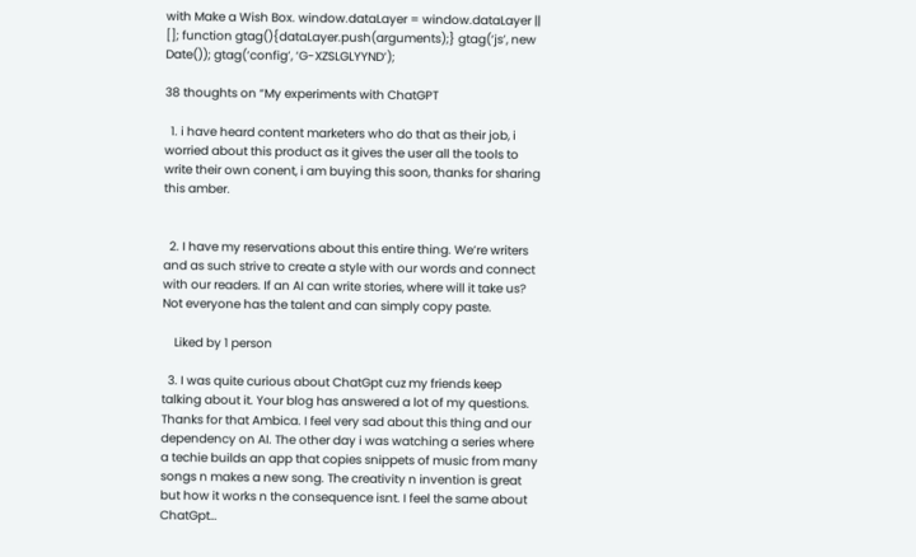with Make a Wish Box. window.dataLayer = window.dataLayer || []; function gtag(){dataLayer.push(arguments);} gtag(‘js’, new Date()); gtag(‘config’, ‘G-XZSLGLYYND’);

38 thoughts on “My experiments with ChatGPT

  1. i have heard content marketers who do that as their job, i worried about this product as it gives the user all the tools to write their own conent, i am buying this soon, thanks for sharing this amber.


  2. I have my reservations about this entire thing. We’re writers and as such strive to create a style with our words and connect with our readers. If an AI can write stories, where will it take us? Not everyone has the talent and can simply copy paste.

    Liked by 1 person

  3. I was quite curious about ChatGpt cuz my friends keep talking about it. Your blog has answered a lot of my questions. Thanks for that Ambica. I feel very sad about this thing and our dependency on AI. The other day i was watching a series where a techie builds an app that copies snippets of music from many songs n makes a new song. The creativity n invention is great but how it works n the consequence isnt. I feel the same about ChatGpt…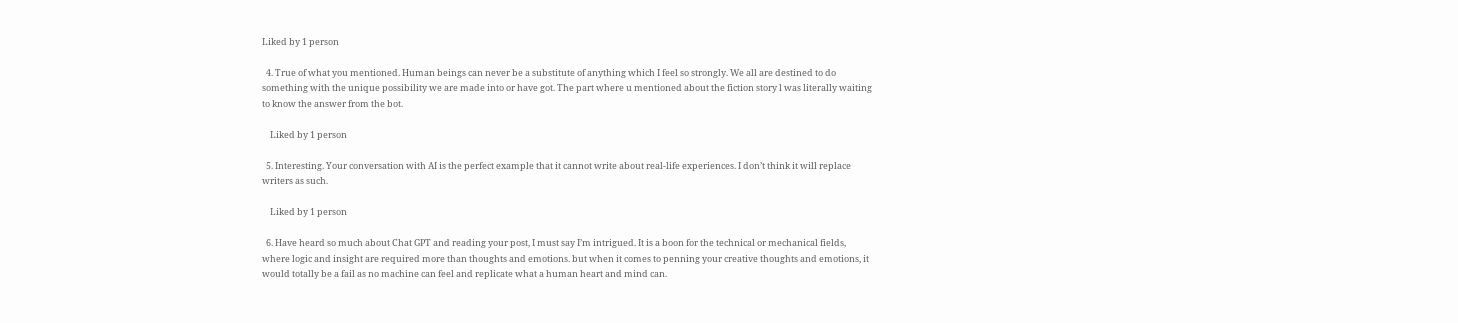Liked by 1 person

  4. True of what you mentioned. Human beings can never be a substitute of anything which I feel so strongly. We all are destined to do something with the unique possibility we are made into or have got. The part where u mentioned about the fiction story l was literally waiting to know the answer from the bot.

    Liked by 1 person

  5. Interesting. Your conversation with AI is the perfect example that it cannot write about real-life experiences. I don’t think it will replace writers as such.

    Liked by 1 person

  6. Have heard so much about Chat GPT and reading your post, I must say I’m intrigued. It is a boon for the technical or mechanical fields, where logic and insight are required more than thoughts and emotions. but when it comes to penning your creative thoughts and emotions, it would totally be a fail as no machine can feel and replicate what a human heart and mind can.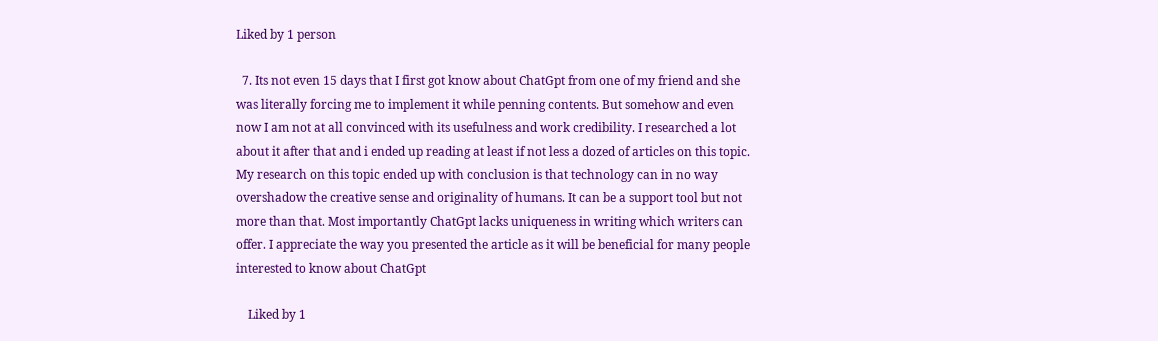Liked by 1 person

  7. Its not even 15 days that I first got know about ChatGpt from one of my friend and she was literally forcing me to implement it while penning contents. But somehow and even now I am not at all convinced with its usefulness and work credibility. I researched a lot about it after that and i ended up reading at least if not less a dozed of articles on this topic. My research on this topic ended up with conclusion is that technology can in no way overshadow the creative sense and originality of humans. It can be a support tool but not more than that. Most importantly ChatGpt lacks uniqueness in writing which writers can offer. I appreciate the way you presented the article as it will be beneficial for many people interested to know about ChatGpt

    Liked by 1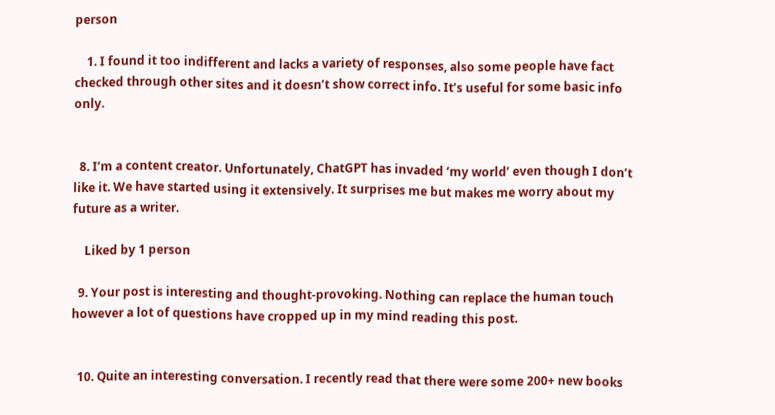person

    1. I found it too indifferent and lacks a variety of responses, also some people have fact checked through other sites and it doesn’t show correct info. It’s useful for some basic info only.


  8. I’m a content creator. Unfortunately, ChatGPT has invaded ‘my world’ even though I don’t like it. We have started using it extensively. It surprises me but makes me worry about my future as a writer.

    Liked by 1 person

  9. Your post is interesting and thought-provoking. Nothing can replace the human touch however a lot of questions have cropped up in my mind reading this post.


  10. Quite an interesting conversation. I recently read that there were some 200+ new books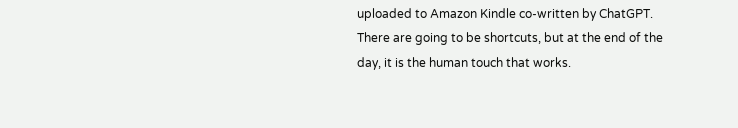uploaded to Amazon Kindle co-written by ChatGPT. There are going to be shortcuts, but at the end of the day, it is the human touch that works.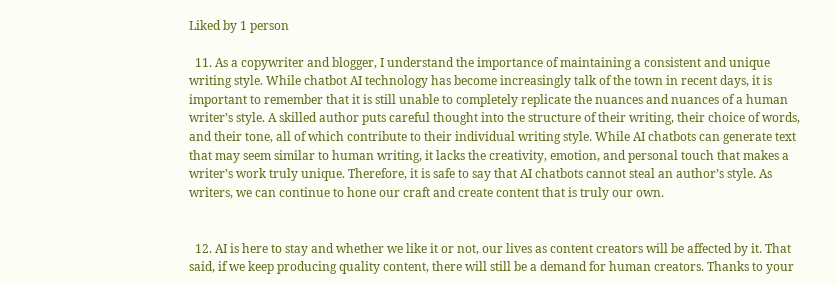Liked by 1 person

  11. As a copywriter and blogger, I understand the importance of maintaining a consistent and unique writing style. While chatbot AI technology has become increasingly talk of the town in recent days, it is important to remember that it is still unable to completely replicate the nuances and nuances of a human writer’s style. A skilled author puts careful thought into the structure of their writing, their choice of words, and their tone, all of which contribute to their individual writing style. While AI chatbots can generate text that may seem similar to human writing, it lacks the creativity, emotion, and personal touch that makes a writer’s work truly unique. Therefore, it is safe to say that AI chatbots cannot steal an author’s style. As writers, we can continue to hone our craft and create content that is truly our own.


  12. AI is here to stay and whether we like it or not, our lives as content creators will be affected by it. That said, if we keep producing quality content, there will still be a demand for human creators. Thanks to your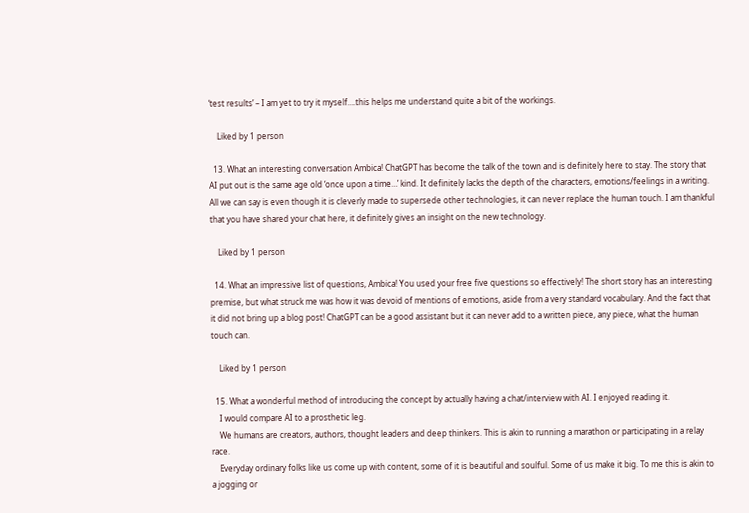‘test results’ – I am yet to try it myself….this helps me understand quite a bit of the workings.

    Liked by 1 person

  13. What an interesting conversation Ambica! ChatGPT has become the talk of the town and is definitely here to stay. The story that AI put out is the same age old ‘once upon a time…’ kind. It definitely lacks the depth of the characters, emotions/feelings in a writing. All we can say is even though it is cleverly made to supersede other technologies, it can never replace the human touch. I am thankful that you have shared your chat here, it definitely gives an insight on the new technology.

    Liked by 1 person

  14. What an impressive list of questions, Ambica! You used your free five questions so effectively! The short story has an interesting premise, but what struck me was how it was devoid of mentions of emotions, aside from a very standard vocabulary. And the fact that it did not bring up a blog post! ChatGPT can be a good assistant but it can never add to a written piece, any piece, what the human touch can.

    Liked by 1 person

  15. What a wonderful method of introducing the concept by actually having a chat/interview with AI. I enjoyed reading it.
    I would compare AI to a prosthetic leg.
    We humans are creators, authors, thought leaders and deep thinkers. This is akin to running a marathon or participating in a relay race.
    Everyday ordinary folks like us come up with content, some of it is beautiful and soulful. Some of us make it big. To me this is akin to a jogging or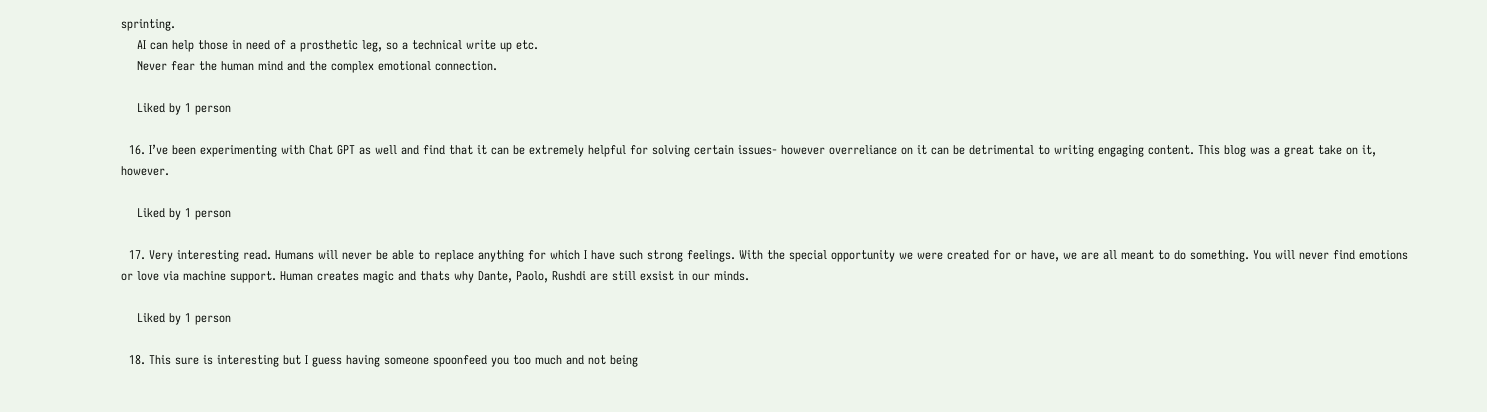sprinting.
    AI can help those in need of a prosthetic leg, so a technical write up etc.
    Never fear the human mind and the complex emotional connection.

    Liked by 1 person

  16. I’ve been experimenting with Chat GPT as well and find that it can be extremely helpful for solving certain issues- however overreliance on it can be detrimental to writing engaging content. This blog was a great take on it, however.

    Liked by 1 person

  17. Very interesting read. Humans will never be able to replace anything for which I have such strong feelings. With the special opportunity we were created for or have, we are all meant to do something. You will never find emotions or love via machine support. Human creates magic and thats why Dante, Paolo, Rushdi are still exsist in our minds.

    Liked by 1 person

  18. This sure is interesting but I guess having someone spoonfeed you too much and not being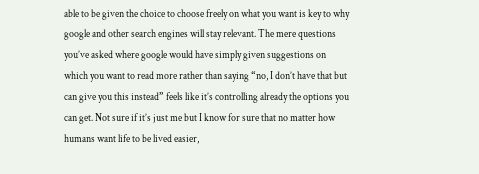able to be given the choice to choose freely on what you want is key to why google and other search engines will stay relevant. The mere questions you’ve asked where google would have simply given suggestions on which you want to read more rather than saying “no, I don’t have that but can give you this instead” feels like it’s controlling already the options you can get. Not sure if it’s just me but I know for sure that no matter how humans want life to be lived easier,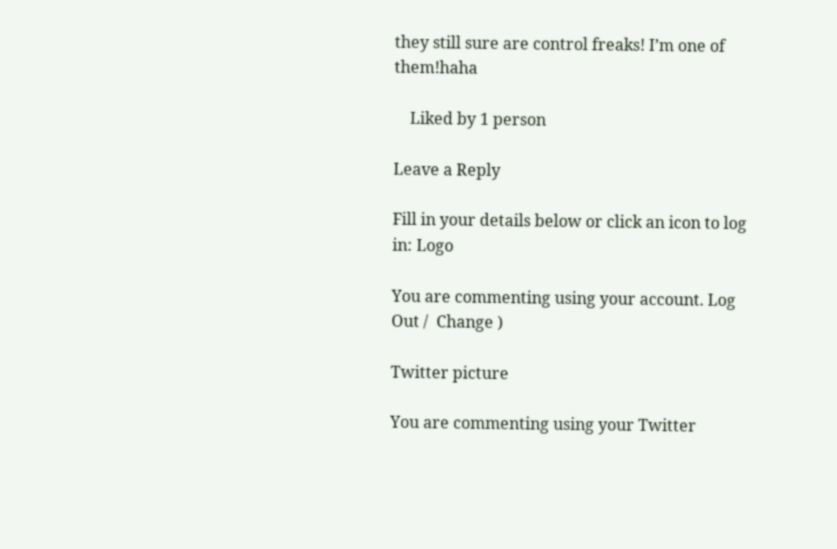they still sure are control freaks! I’m one of them!haha

    Liked by 1 person

Leave a Reply

Fill in your details below or click an icon to log in: Logo

You are commenting using your account. Log Out /  Change )

Twitter picture

You are commenting using your Twitter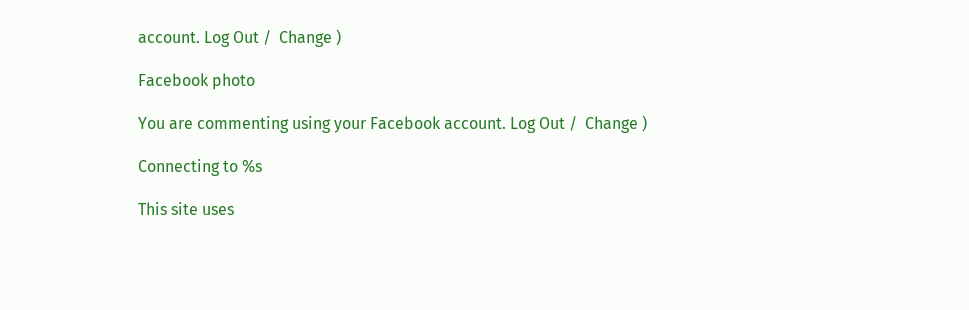account. Log Out /  Change )

Facebook photo

You are commenting using your Facebook account. Log Out /  Change )

Connecting to %s

This site uses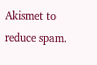Akismet to reduce spam.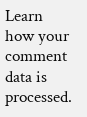Learn how your comment data is processed.